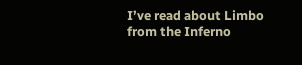I’ve read about Limbo from the Inferno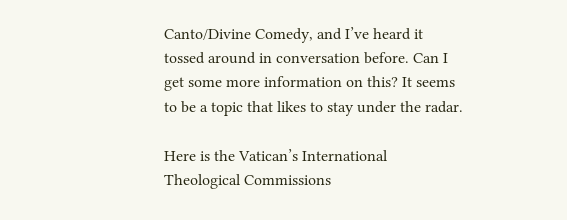Canto/Divine Comedy, and I’ve heard it tossed around in conversation before. Can I get some more information on this? It seems to be a topic that likes to stay under the radar.

Here is the Vatican’s International Theological Commissions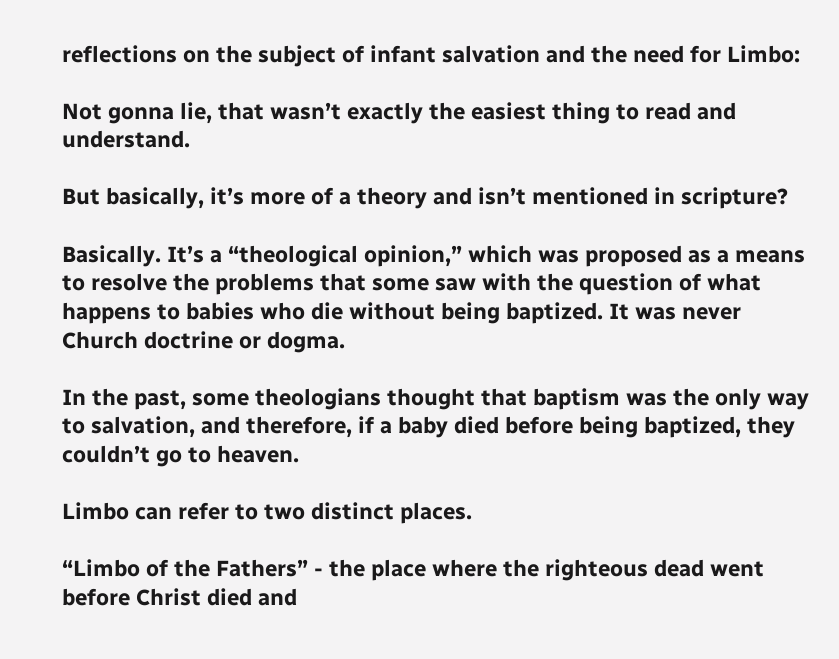reflections on the subject of infant salvation and the need for Limbo:

Not gonna lie, that wasn’t exactly the easiest thing to read and understand.

But basically, it’s more of a theory and isn’t mentioned in scripture?

Basically. It’s a “theological opinion,” which was proposed as a means to resolve the problems that some saw with the question of what happens to babies who die without being baptized. It was never Church doctrine or dogma.

In the past, some theologians thought that baptism was the only way to salvation, and therefore, if a baby died before being baptized, they couldn’t go to heaven.

Limbo can refer to two distinct places.

“Limbo of the Fathers” - the place where the righteous dead went before Christ died and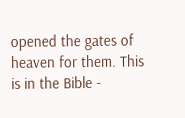opened the gates of heaven for them. This is in the Bible -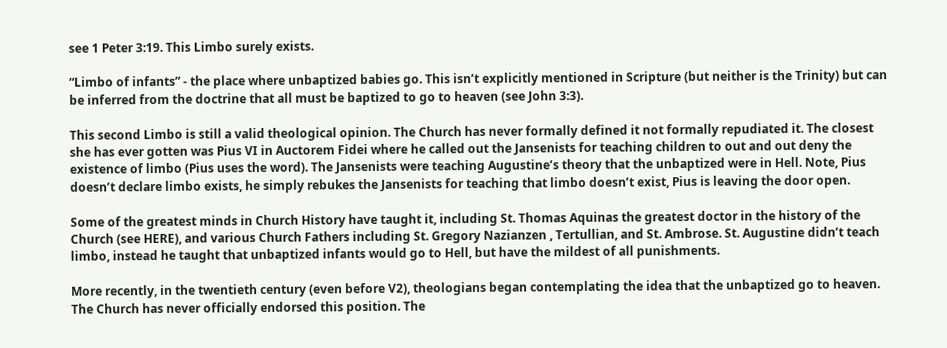see 1 Peter 3:19. This Limbo surely exists.

“Limbo of infants” - the place where unbaptized babies go. This isn’t explicitly mentioned in Scripture (but neither is the Trinity) but can be inferred from the doctrine that all must be baptized to go to heaven (see John 3:3).

This second Limbo is still a valid theological opinion. The Church has never formally defined it not formally repudiated it. The closest she has ever gotten was Pius VI in Auctorem Fidei where he called out the Jansenists for teaching children to out and out deny the existence of limbo (Pius uses the word). The Jansenists were teaching Augustine’s theory that the unbaptized were in Hell. Note, Pius doesn’t declare limbo exists, he simply rebukes the Jansenists for teaching that limbo doesn’t exist, Pius is leaving the door open.

Some of the greatest minds in Church History have taught it, including St. Thomas Aquinas the greatest doctor in the history of the Church (see HERE), and various Church Fathers including St. Gregory Nazianzen , Tertullian, and St. Ambrose. St. Augustine didn’t teach limbo, instead he taught that unbaptized infants would go to Hell, but have the mildest of all punishments.

More recently, in the twentieth century (even before V2), theologians began contemplating the idea that the unbaptized go to heaven. The Church has never officially endorsed this position. The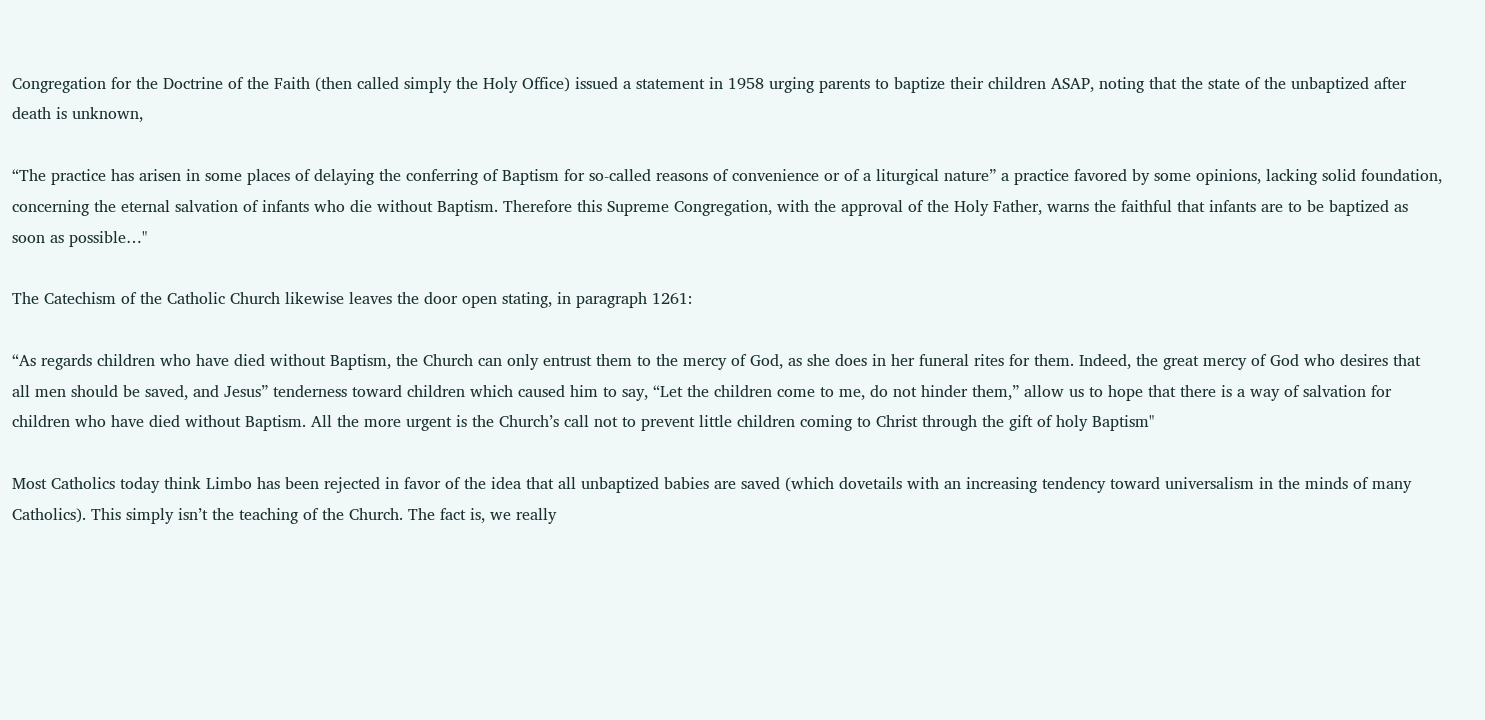Congregation for the Doctrine of the Faith (then called simply the Holy Office) issued a statement in 1958 urging parents to baptize their children ASAP, noting that the state of the unbaptized after death is unknown,

“The practice has arisen in some places of delaying the conferring of Baptism for so-called reasons of convenience or of a liturgical nature” a practice favored by some opinions, lacking solid foundation, concerning the eternal salvation of infants who die without Baptism. Therefore this Supreme Congregation, with the approval of the Holy Father, warns the faithful that infants are to be baptized as soon as possible…"

The Catechism of the Catholic Church likewise leaves the door open stating, in paragraph 1261:

“As regards children who have died without Baptism, the Church can only entrust them to the mercy of God, as she does in her funeral rites for them. Indeed, the great mercy of God who desires that all men should be saved, and Jesus” tenderness toward children which caused him to say, “Let the children come to me, do not hinder them,” allow us to hope that there is a way of salvation for children who have died without Baptism. All the more urgent is the Church’s call not to prevent little children coming to Christ through the gift of holy Baptism"

Most Catholics today think Limbo has been rejected in favor of the idea that all unbaptized babies are saved (which dovetails with an increasing tendency toward universalism in the minds of many Catholics). This simply isn’t the teaching of the Church. The fact is, we really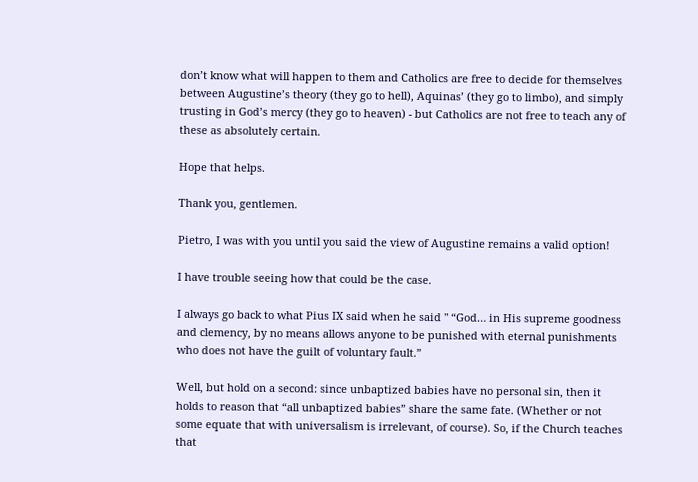don’t know what will happen to them and Catholics are free to decide for themselves between Augustine’s theory (they go to hell), Aquinas’ (they go to limbo), and simply trusting in God’s mercy (they go to heaven) - but Catholics are not free to teach any of these as absolutely certain.

Hope that helps.

Thank you, gentlemen.

Pietro, I was with you until you said the view of Augustine remains a valid option!

I have trouble seeing how that could be the case.

I always go back to what Pius IX said when he said " “God… in His supreme goodness and clemency, by no means allows anyone to be punished with eternal punishments who does not have the guilt of voluntary fault.”

Well, but hold on a second: since unbaptized babies have no personal sin, then it holds to reason that “all unbaptized babies” share the same fate. (Whether or not some equate that with universalism is irrelevant, of course). So, if the Church teaches that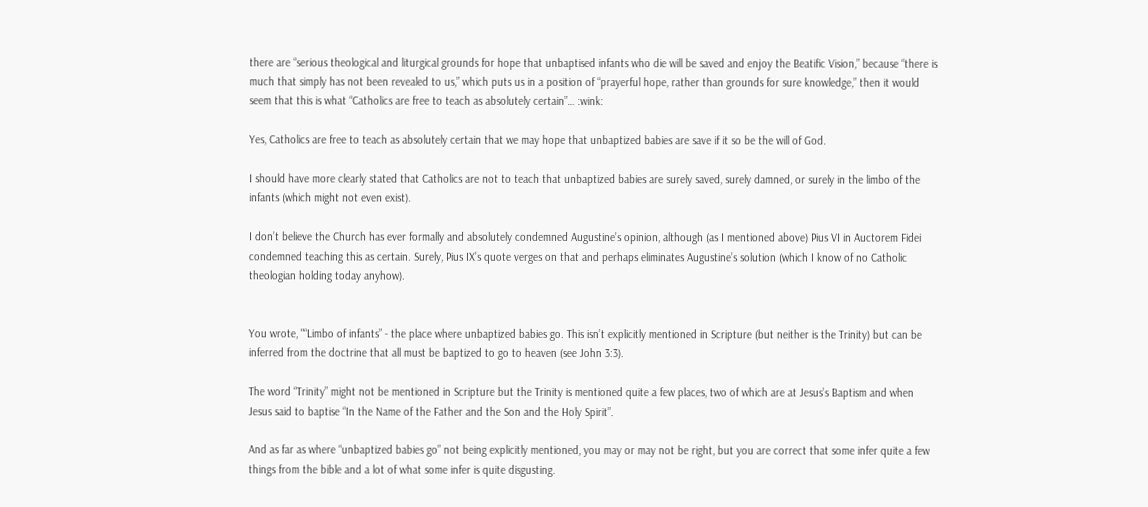there are “serious theological and liturgical grounds for hope that unbaptised infants who die will be saved and enjoy the Beatific Vision,” because “there is much that simply has not been revealed to us,” which puts us in a position of “prayerful hope, rather than grounds for sure knowledge,” then it would seem that this is what “Catholics are free to teach as absolutely certain”… :wink:

Yes, Catholics are free to teach as absolutely certain that we may hope that unbaptized babies are save if it so be the will of God.

I should have more clearly stated that Catholics are not to teach that unbaptized babies are surely saved, surely damned, or surely in the limbo of the infants (which might not even exist).

I don’t believe the Church has ever formally and absolutely condemned Augustine’s opinion, although (as I mentioned above) Pius VI in Auctorem Fidei condemned teaching this as certain. Surely, Pius IX’s quote verges on that and perhaps eliminates Augustine’s solution (which I know of no Catholic theologian holding today anyhow).


You wrote, "“Limbo of infants” - the place where unbaptized babies go. This isn’t explicitly mentioned in Scripture (but neither is the Trinity) but can be inferred from the doctrine that all must be baptized to go to heaven (see John 3:3).

The word “Trinity” might not be mentioned in Scripture but the Trinity is mentioned quite a few places, two of which are at Jesus’s Baptism and when Jesus said to baptise “In the Name of the Father and the Son and the Holy Spirit”.

And as far as where “unbaptized babies go” not being explicitly mentioned, you may or may not be right, but you are correct that some infer quite a few things from the bible and a lot of what some infer is quite disgusting.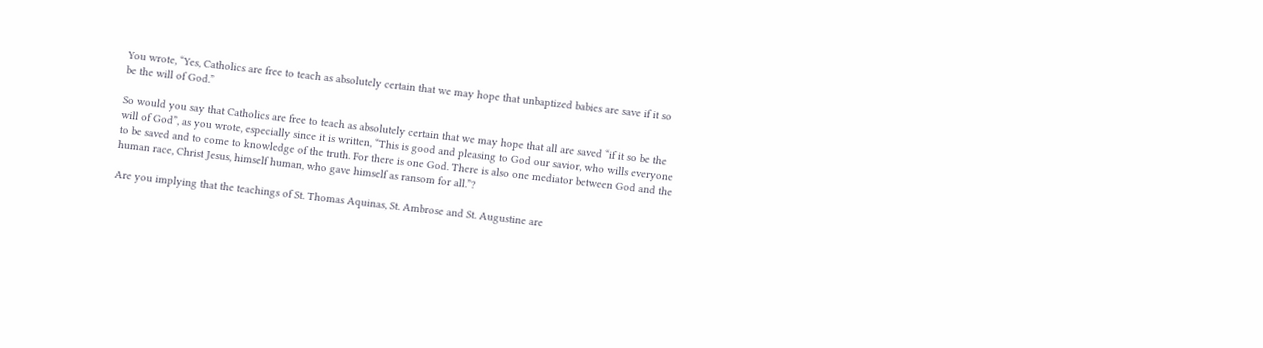You wrote, “Yes, Catholics are free to teach as absolutely certain that we may hope that unbaptized babies are save if it so be the will of God.”

So would you say that Catholics are free to teach as absolutely certain that we may hope that all are saved “if it so be the will of God”, as you wrote, especially since it is written, “This is good and pleasing to God our savior, who wills everyone to be saved and to come to knowledge of the truth. For there is one God. There is also one mediator between God and the human race, Christ Jesus, himself human, who gave himself as ransom for all.”?

Are you implying that the teachings of St. Thomas Aquinas, St. Ambrose and St. Augustine are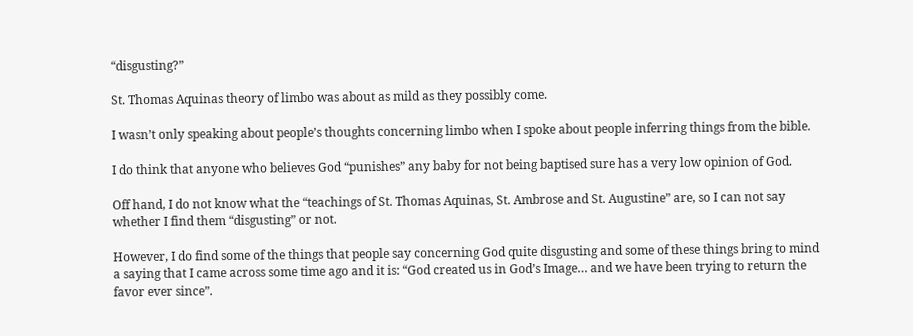“disgusting?”

St. Thomas Aquinas theory of limbo was about as mild as they possibly come.

I wasn’t only speaking about people’s thoughts concerning limbo when I spoke about people inferring things from the bible.

I do think that anyone who believes God “punishes” any baby for not being baptised sure has a very low opinion of God.

Off hand, I do not know what the “teachings of St. Thomas Aquinas, St. Ambrose and St. Augustine” are, so I can not say whether I find them “disgusting” or not.

However, I do find some of the things that people say concerning God quite disgusting and some of these things bring to mind a saying that I came across some time ago and it is: “God created us in God’s Image… and we have been trying to return the favor ever since”.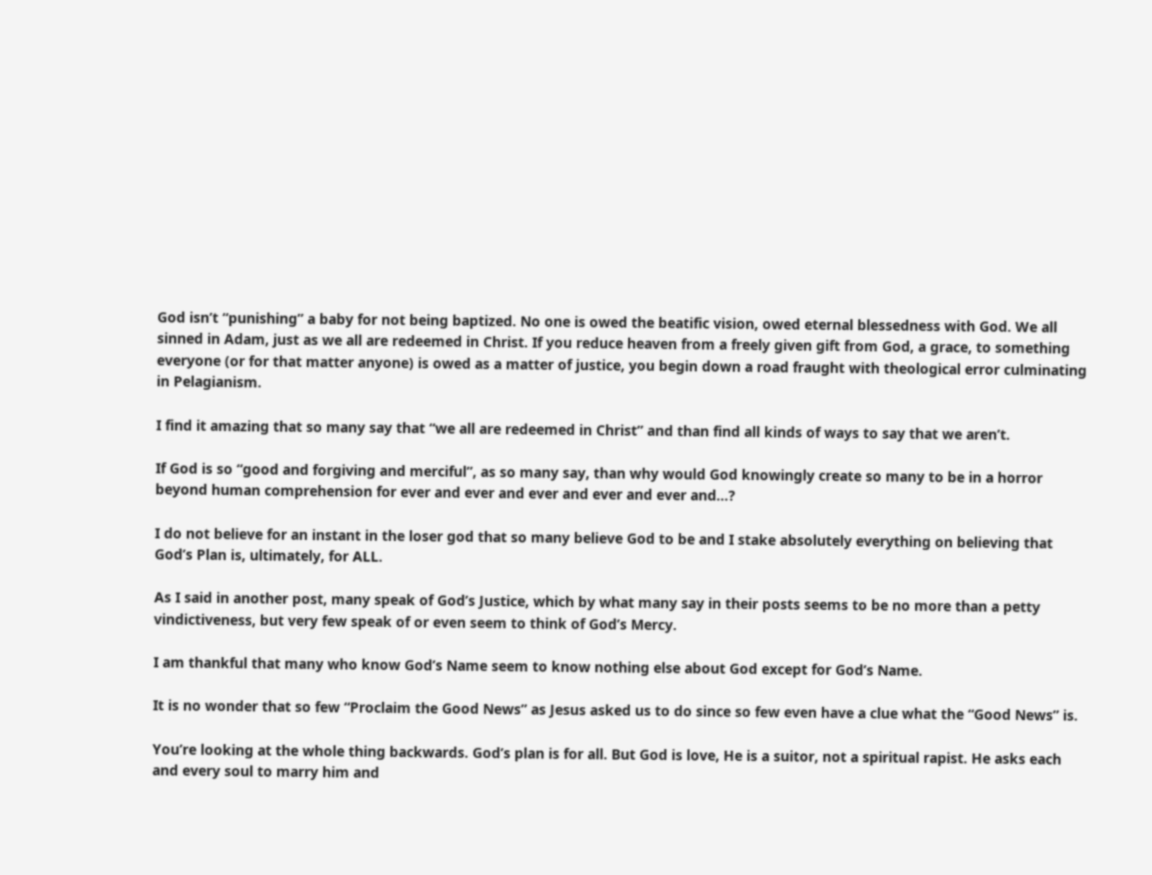God isn’t “punishing” a baby for not being baptized. No one is owed the beatific vision, owed eternal blessedness with God. We all sinned in Adam, just as we all are redeemed in Christ. If you reduce heaven from a freely given gift from God, a grace, to something everyone (or for that matter anyone) is owed as a matter of justice, you begin down a road fraught with theological error culminating in Pelagianism.

I find it amazing that so many say that “we all are redeemed in Christ” and than find all kinds of ways to say that we aren’t.

If God is so “good and forgiving and merciful”, as so many say, than why would God knowingly create so many to be in a horror beyond human comprehension for ever and ever and ever and ever and ever and…?

I do not believe for an instant in the loser god that so many believe God to be and I stake absolutely everything on believing that God’s Plan is, ultimately, for ALL.

As I said in another post, many speak of God’s Justice, which by what many say in their posts seems to be no more than a petty vindictiveness, but very few speak of or even seem to think of God’s Mercy.

I am thankful that many who know God’s Name seem to know nothing else about God except for God’s Name.

It is no wonder that so few “Proclaim the Good News” as Jesus asked us to do since so few even have a clue what the “Good News” is.

You’re looking at the whole thing backwards. God’s plan is for all. But God is love, He is a suitor, not a spiritual rapist. He asks each and every soul to marry him and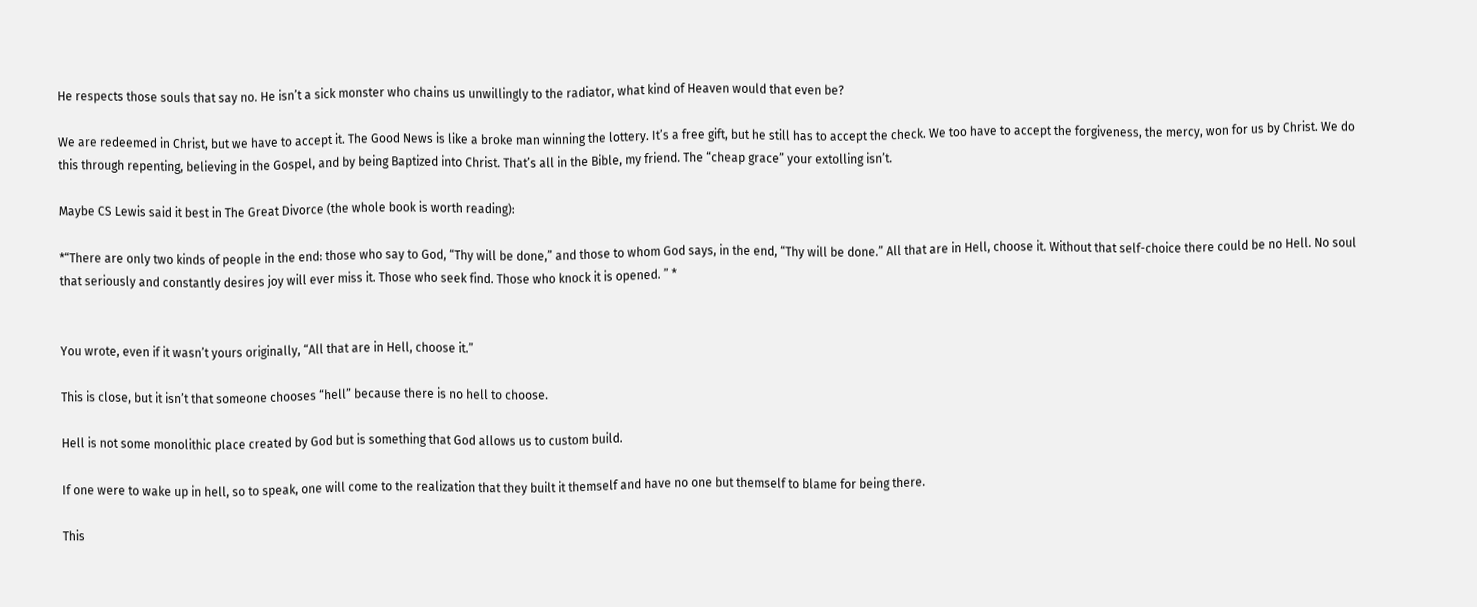He respects those souls that say no. He isn’t a sick monster who chains us unwillingly to the radiator, what kind of Heaven would that even be?

We are redeemed in Christ, but we have to accept it. The Good News is like a broke man winning the lottery. It’s a free gift, but he still has to accept the check. We too have to accept the forgiveness, the mercy, won for us by Christ. We do this through repenting, believing in the Gospel, and by being Baptized into Christ. That’s all in the Bible, my friend. The “cheap grace” your extolling isn’t.

Maybe CS Lewis said it best in The Great Divorce (the whole book is worth reading):

*“There are only two kinds of people in the end: those who say to God, “Thy will be done,” and those to whom God says, in the end, “Thy will be done.” All that are in Hell, choose it. Without that self-choice there could be no Hell. No soul that seriously and constantly desires joy will ever miss it. Those who seek find. Those who knock it is opened. ” *


You wrote, even if it wasn’t yours originally, “All that are in Hell, choose it.”

This is close, but it isn’t that someone chooses “hell” because there is no hell to choose.

Hell is not some monolithic place created by God but is something that God allows us to custom build.

If one were to wake up in hell, so to speak, one will come to the realization that they built it themself and have no one but themself to blame for being there.

This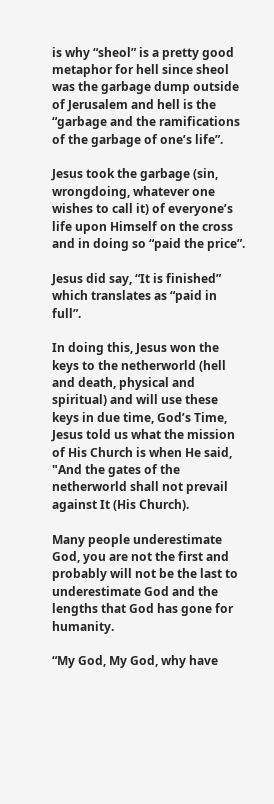is why “sheol” is a pretty good metaphor for hell since sheol was the garbage dump outside of Jerusalem and hell is the “garbage and the ramifications of the garbage of one’s life”.

Jesus took the garbage (sin, wrongdoing, whatever one wishes to call it) of everyone’s life upon Himself on the cross and in doing so “paid the price”.

Jesus did say, “It is finished” which translates as “paid in full”.

In doing this, Jesus won the keys to the netherworld (hell and death, physical and spiritual) and will use these keys in due time, God’s Time, Jesus told us what the mission of His Church is when He said, "And the gates of the netherworld shall not prevail against It (His Church).

Many people underestimate God, you are not the first and probably will not be the last to underestimate God and the lengths that God has gone for humanity.

“My God, My God, why have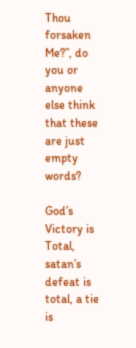Thou forsaken Me?”, do you or anyone else think that these are just empty words?

God’s Victory is Total, satan’s defeat is total, a tie is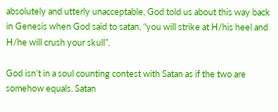absolutely and utterly unacceptable, God told us about this way back in Genesis when God said to satan, “you will strike at H/his heel and H/he will crush your skull”.

God isn’t in a soul counting contest with Satan as if the two are somehow equals. Satan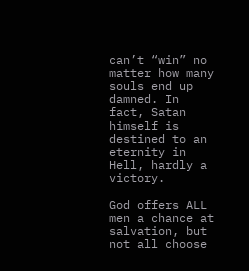can’t “win” no matter how many souls end up damned. In fact, Satan himself is destined to an eternity in Hell, hardly a victory.

God offers ALL men a chance at salvation, but not all choose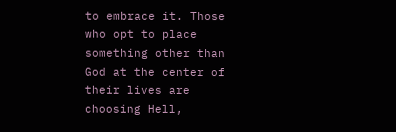to embrace it. Those who opt to place something other than God at the center of their lives are choosing Hell,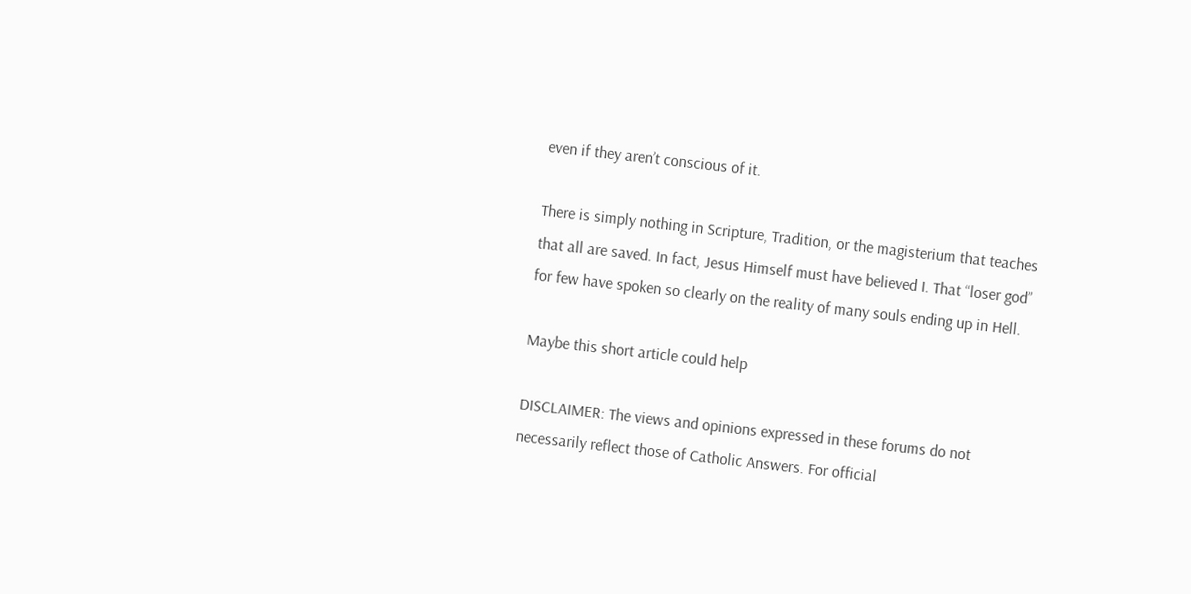even if they aren’t conscious of it.

There is simply nothing in Scripture, Tradition, or the magisterium that teaches that all are saved. In fact, Jesus Himself must have believed I. That “loser god” for few have spoken so clearly on the reality of many souls ending up in Hell.

Maybe this short article could help

DISCLAIMER: The views and opinions expressed in these forums do not necessarily reflect those of Catholic Answers. For official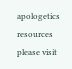apologetics resources please visit